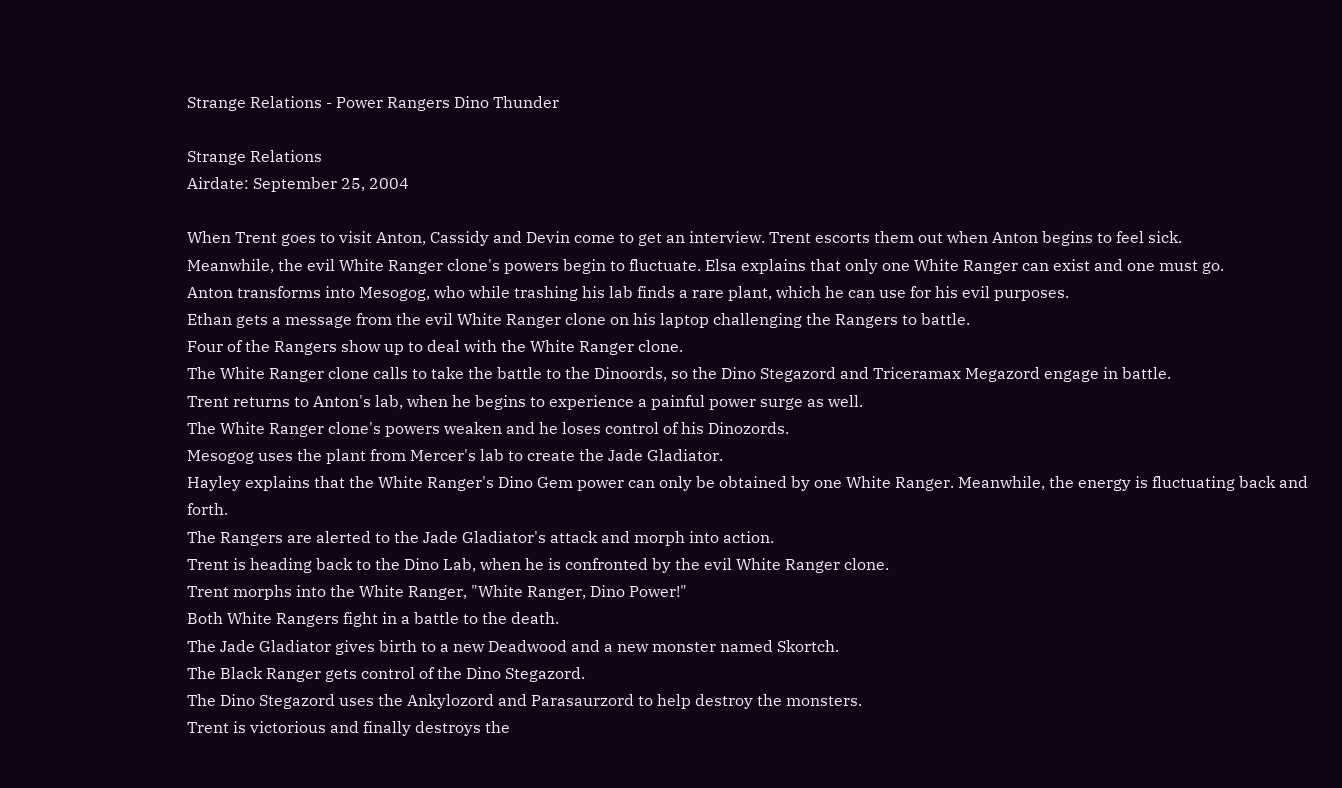Strange Relations - Power Rangers Dino Thunder

Strange Relations
Airdate: September 25, 2004

When Trent goes to visit Anton, Cassidy and Devin come to get an interview. Trent escorts them out when Anton begins to feel sick.
Meanwhile, the evil White Ranger clone's powers begin to fluctuate. Elsa explains that only one White Ranger can exist and one must go.
Anton transforms into Mesogog, who while trashing his lab finds a rare plant, which he can use for his evil purposes.
Ethan gets a message from the evil White Ranger clone on his laptop challenging the Rangers to battle.
Four of the Rangers show up to deal with the White Ranger clone.
The White Ranger clone calls to take the battle to the Dinoords, so the Dino Stegazord and Triceramax Megazord engage in battle.
Trent returns to Anton's lab, when he begins to experience a painful power surge as well.
The White Ranger clone's powers weaken and he loses control of his Dinozords.
Mesogog uses the plant from Mercer's lab to create the Jade Gladiator.
Hayley explains that the White Ranger's Dino Gem power can only be obtained by one White Ranger. Meanwhile, the energy is fluctuating back and forth.
The Rangers are alerted to the Jade Gladiator's attack and morph into action.
Trent is heading back to the Dino Lab, when he is confronted by the evil White Ranger clone.
Trent morphs into the White Ranger, "White Ranger, Dino Power!"
Both White Rangers fight in a battle to the death.
The Jade Gladiator gives birth to a new Deadwood and a new monster named Skortch.
The Black Ranger gets control of the Dino Stegazord.
The Dino Stegazord uses the Ankylozord and Parasaurzord to help destroy the monsters.
Trent is victorious and finally destroys the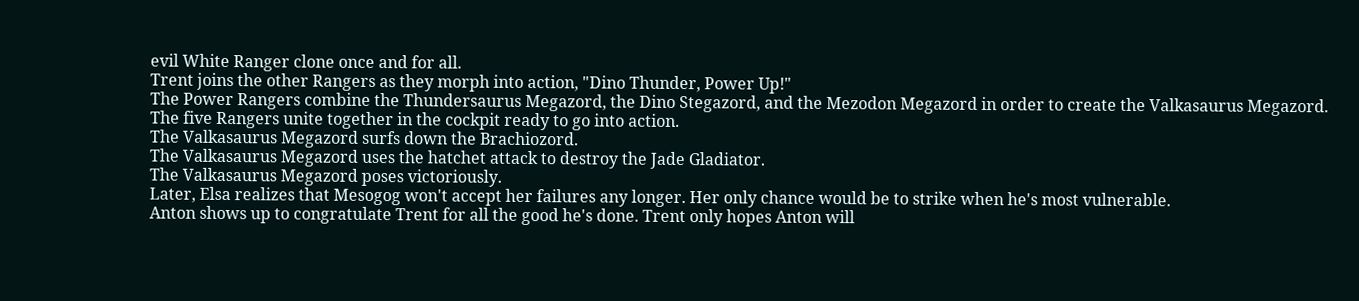evil White Ranger clone once and for all.
Trent joins the other Rangers as they morph into action, "Dino Thunder, Power Up!"
The Power Rangers combine the Thundersaurus Megazord, the Dino Stegazord, and the Mezodon Megazord in order to create the Valkasaurus Megazord.
The five Rangers unite together in the cockpit ready to go into action.
The Valkasaurus Megazord surfs down the Brachiozord.
The Valkasaurus Megazord uses the hatchet attack to destroy the Jade Gladiator.
The Valkasaurus Megazord poses victoriously.
Later, Elsa realizes that Mesogog won't accept her failures any longer. Her only chance would be to strike when he's most vulnerable.
Anton shows up to congratulate Trent for all the good he's done. Trent only hopes Anton will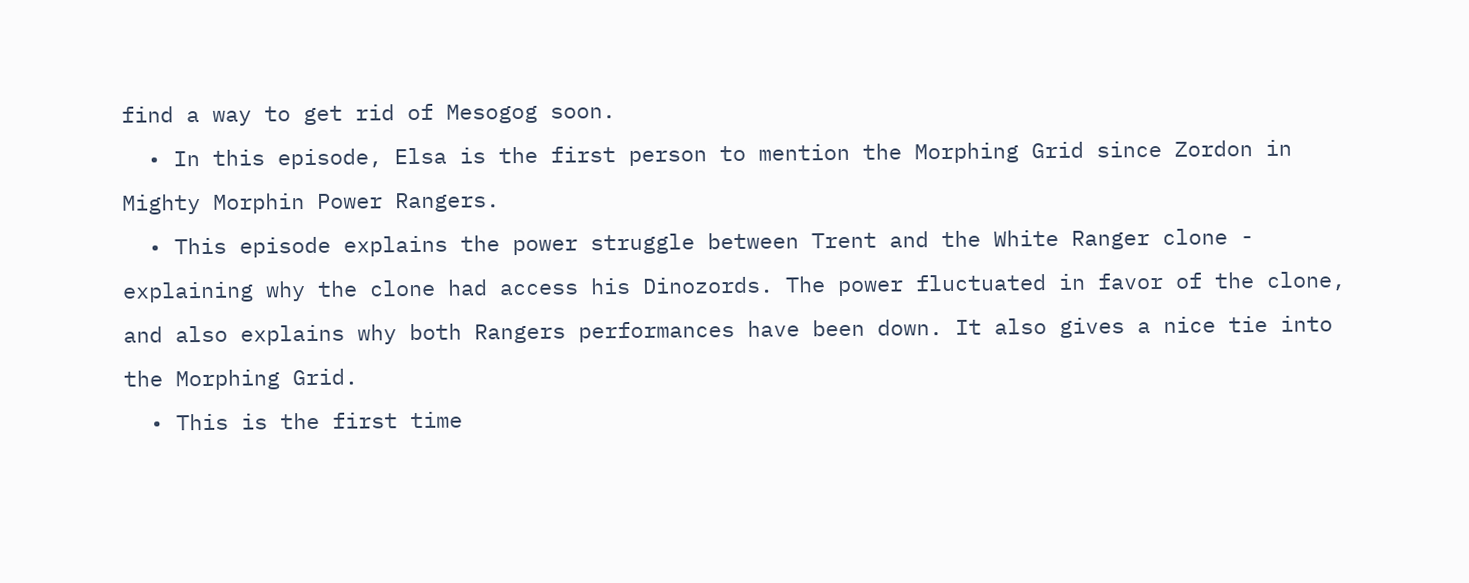find a way to get rid of Mesogog soon.
  • In this episode, Elsa is the first person to mention the Morphing Grid since Zordon in Mighty Morphin Power Rangers.
  • This episode explains the power struggle between Trent and the White Ranger clone - explaining why the clone had access his Dinozords. The power fluctuated in favor of the clone, and also explains why both Rangers performances have been down. It also gives a nice tie into the Morphing Grid.
  • This is the first time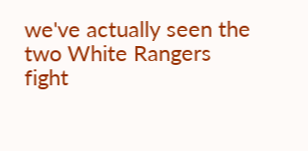we've actually seen the two White Rangers fight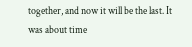together, and now it will be the last. It was about time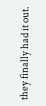they finally had it out.